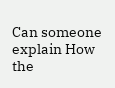Can someone explain How the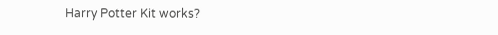Harry Potter Kit works?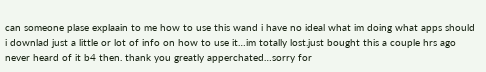can someone plase explaain to me how to use this wand i have no ideal what im doing what apps should i downlad just a little or lot of info on how to use it…im totally lost.just bought this a couple hrs ago never heard of it b4 then. thank you greatly apperchated…sorry for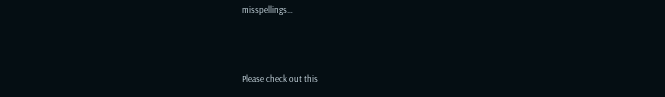misspellings…



Please check out this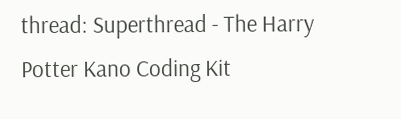thread: Superthread - The Harry Potter Kano Coding Kit